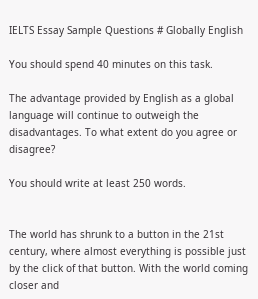IELTS Essay Sample Questions # Globally English

You should spend 40 minutes on this task.

The advantage provided by English as a global language will continue to outweigh the disadvantages. To what extent do you agree or disagree?

You should write at least 250 words.


The world has shrunk to a button in the 21st century, where almost everything is possible just by the click of that button. With the world coming closer and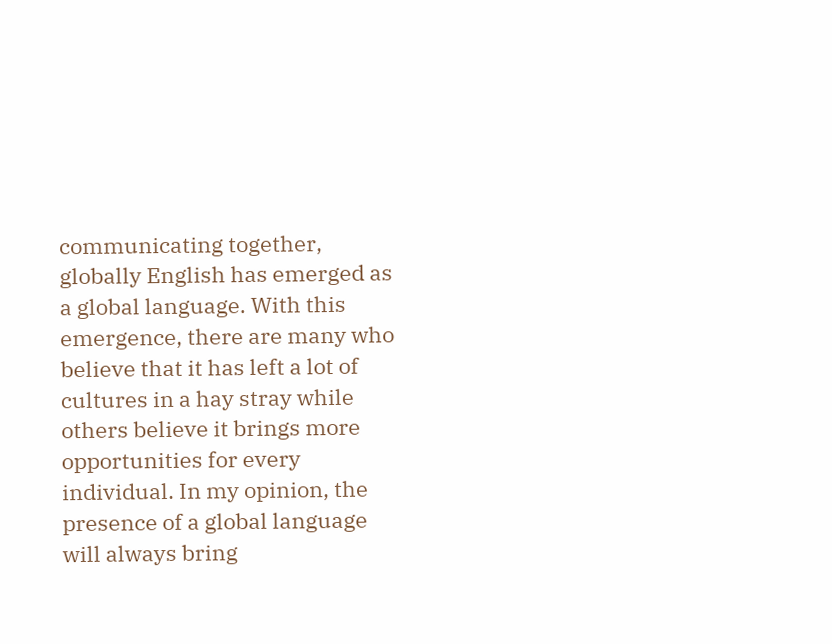communicating together, globally English has emerged as a global language. With this emergence, there are many who believe that it has left a lot of cultures in a hay stray while others believe it brings more opportunities for every individual. In my opinion, the presence of a global language will always bring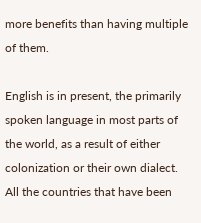more benefits than having multiple of them.

English is in present, the primarily spoken language in most parts of the world, as a result of either colonization or their own dialect. All the countries that have been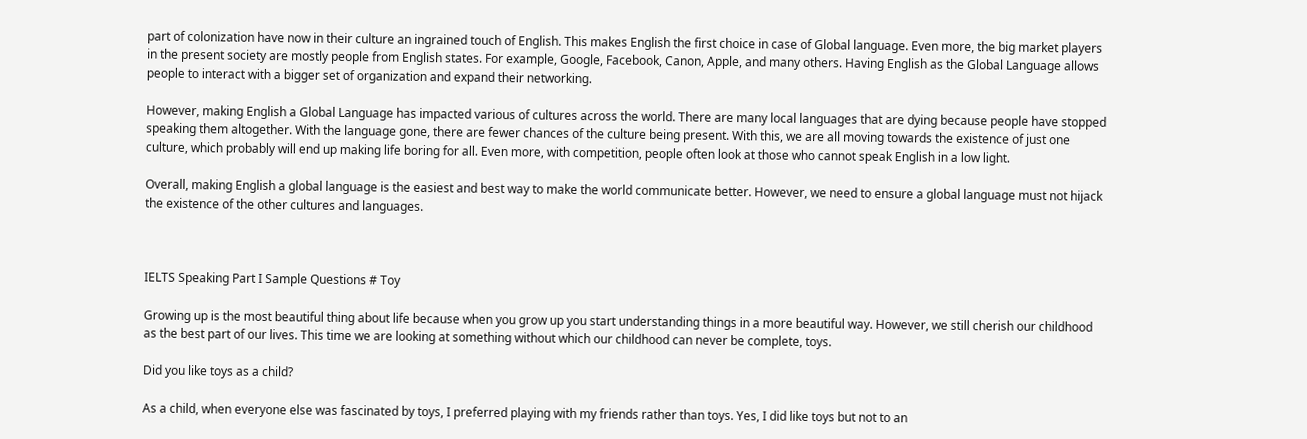part of colonization have now in their culture an ingrained touch of English. This makes English the first choice in case of Global language. Even more, the big market players in the present society are mostly people from English states. For example, Google, Facebook, Canon, Apple, and many others. Having English as the Global Language allows people to interact with a bigger set of organization and expand their networking.

However, making English a Global Language has impacted various of cultures across the world. There are many local languages that are dying because people have stopped speaking them altogether. With the language gone, there are fewer chances of the culture being present. With this, we are all moving towards the existence of just one culture, which probably will end up making life boring for all. Even more, with competition, people often look at those who cannot speak English in a low light.

Overall, making English a global language is the easiest and best way to make the world communicate better. However, we need to ensure a global language must not hijack the existence of the other cultures and languages.



IELTS Speaking Part I Sample Questions # Toy

Growing up is the most beautiful thing about life because when you grow up you start understanding things in a more beautiful way. However, we still cherish our childhood as the best part of our lives. This time we are looking at something without which our childhood can never be complete, toys.

Did you like toys as a child?

As a child, when everyone else was fascinated by toys, I preferred playing with my friends rather than toys. Yes, I did like toys but not to an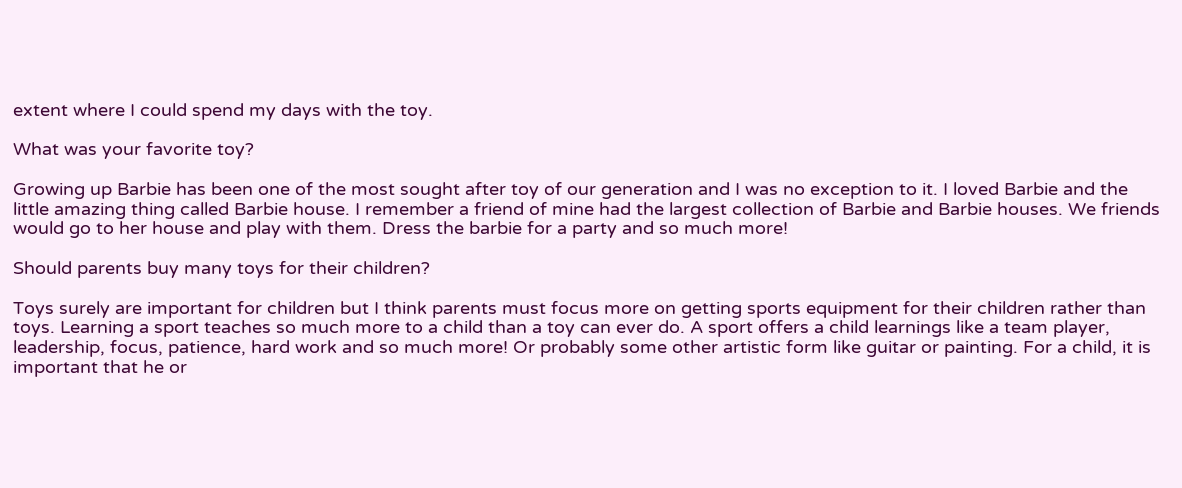extent where I could spend my days with the toy.

What was your favorite toy?

Growing up Barbie has been one of the most sought after toy of our generation and I was no exception to it. I loved Barbie and the little amazing thing called Barbie house. I remember a friend of mine had the largest collection of Barbie and Barbie houses. We friends would go to her house and play with them. Dress the barbie for a party and so much more!

Should parents buy many toys for their children?

Toys surely are important for children but I think parents must focus more on getting sports equipment for their children rather than toys. Learning a sport teaches so much more to a child than a toy can ever do. A sport offers a child learnings like a team player, leadership, focus, patience, hard work and so much more! Or probably some other artistic form like guitar or painting. For a child, it is important that he or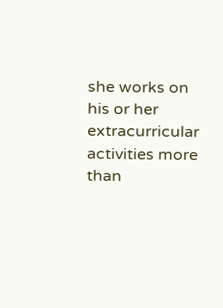she works on his or her extracurricular activities more than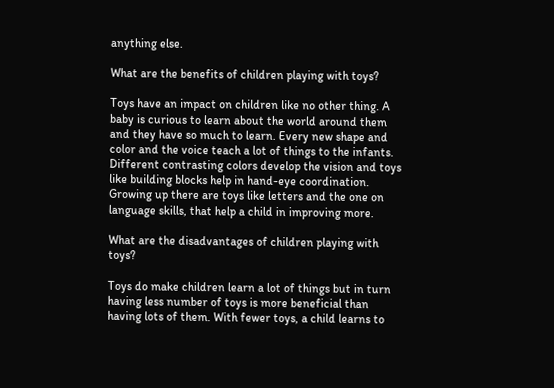anything else.

What are the benefits of children playing with toys?

Toys have an impact on children like no other thing. A baby is curious to learn about the world around them and they have so much to learn. Every new shape and color and the voice teach a lot of things to the infants. Different contrasting colors develop the vision and toys like building blocks help in hand-eye coordination. Growing up there are toys like letters and the one on language skills, that help a child in improving more.

What are the disadvantages of children playing with toys?

Toys do make children learn a lot of things but in turn having less number of toys is more beneficial than having lots of them. With fewer toys, a child learns to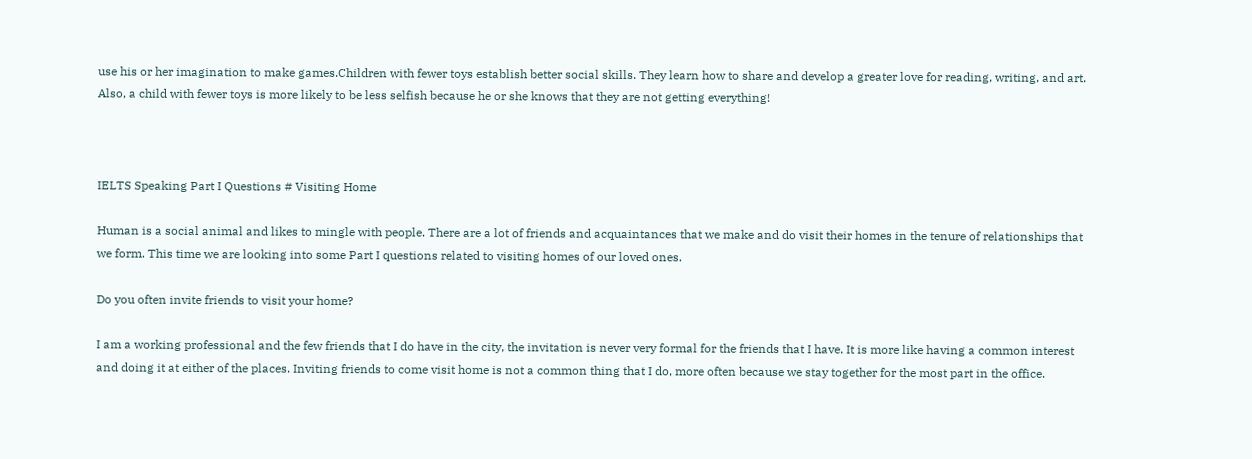use his or her imagination to make games.Children with fewer toys establish better social skills. They learn how to share and develop a greater love for reading, writing, and art. Also, a child with fewer toys is more likely to be less selfish because he or she knows that they are not getting everything!



IELTS Speaking Part I Questions # Visiting Home

Human is a social animal and likes to mingle with people. There are a lot of friends and acquaintances that we make and do visit their homes in the tenure of relationships that we form. This time we are looking into some Part I questions related to visiting homes of our loved ones.

Do you often invite friends to visit your home?

I am a working professional and the few friends that I do have in the city, the invitation is never very formal for the friends that I have. It is more like having a common interest and doing it at either of the places. Inviting friends to come visit home is not a common thing that I do, more often because we stay together for the most part in the office.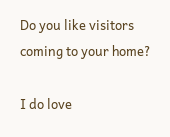Do you like visitors coming to your home?

I do love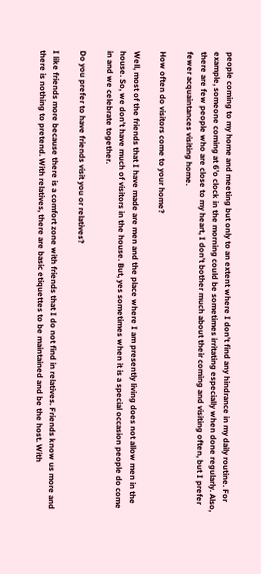people coming to my home and meeting but only to an extent where I don’t find any hindrance in my daily routine. For example, someone coming at 6’o clock in the morning could be sometimes irritating especially when done regularly. Also, there are few people who are close to my heart, I don’t bother much about their coming and visiting often, but I prefer fewer acquaintances visiting home.

How often do visitors come to your home?

Well, most of the friends that I have made are men and the place where I am presently living does not allow men in the house. So, we don’t have much of visitors in the house. But, yes sometimes when it is a special occasion people do come in and we celebrate together.

Do you prefer to have friends visit you or relatives?

I like friends more because there is a comfort zone with friends that I do not find in relatives. Friends know us more and there is nothing to pretend. With relatives, there are basic etiquettes to be maintained and be the host. With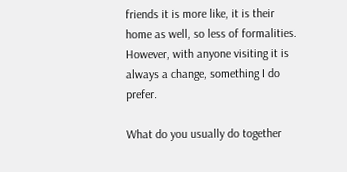friends it is more like, it is their home as well, so less of formalities. However, with anyone visiting it is always a change, something I do prefer.

What do you usually do together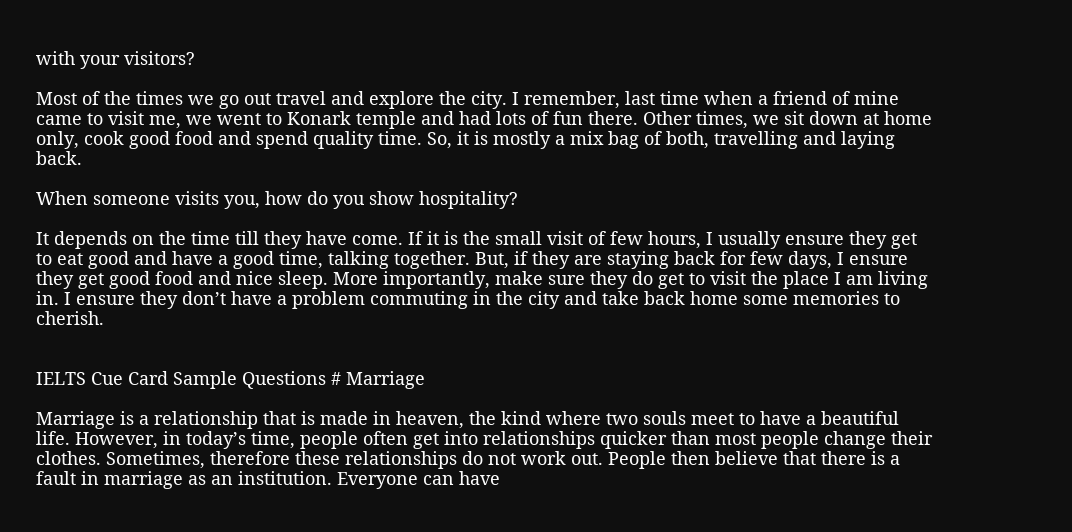with your visitors?

Most of the times we go out travel and explore the city. I remember, last time when a friend of mine came to visit me, we went to Konark temple and had lots of fun there. Other times, we sit down at home only, cook good food and spend quality time. So, it is mostly a mix bag of both, travelling and laying back.

When someone visits you, how do you show hospitality?

It depends on the time till they have come. If it is the small visit of few hours, I usually ensure they get to eat good and have a good time, talking together. But, if they are staying back for few days, I ensure they get good food and nice sleep. More importantly, make sure they do get to visit the place I am living in. I ensure they don’t have a problem commuting in the city and take back home some memories to cherish.


IELTS Cue Card Sample Questions # Marriage

Marriage is a relationship that is made in heaven, the kind where two souls meet to have a beautiful life. However, in today’s time, people often get into relationships quicker than most people change their clothes. Sometimes, therefore these relationships do not work out. People then believe that there is a fault in marriage as an institution. Everyone can have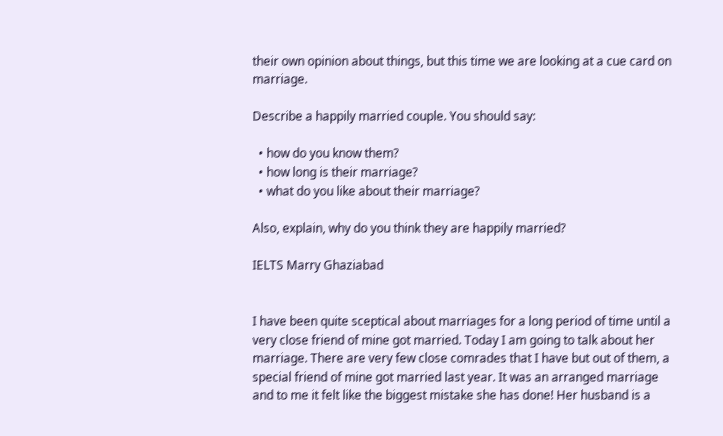their own opinion about things, but this time we are looking at a cue card on marriage.

Describe a happily married couple. You should say:

  • how do you know them?
  • how long is their marriage?
  • what do you like about their marriage?

Also, explain, why do you think they are happily married?

IELTS Marry Ghaziabad


I have been quite sceptical about marriages for a long period of time until a very close friend of mine got married. Today I am going to talk about her marriage. There are very few close comrades that I have but out of them, a special friend of mine got married last year. It was an arranged marriage and to me it felt like the biggest mistake she has done! Her husband is a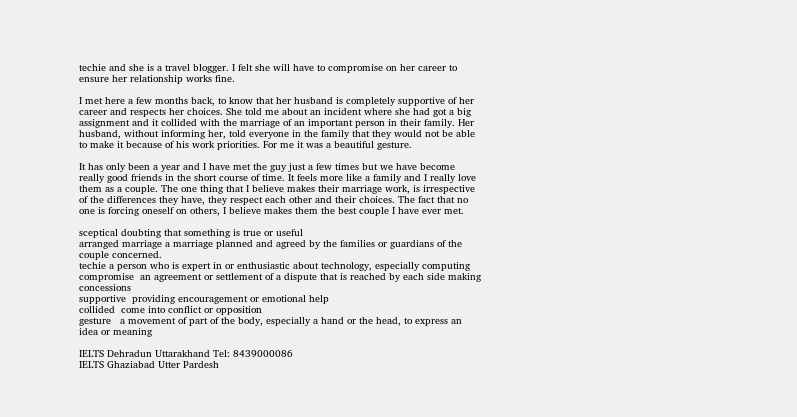techie and she is a travel blogger. I felt she will have to compromise on her career to ensure her relationship works fine.

I met here a few months back, to know that her husband is completely supportive of her career and respects her choices. She told me about an incident where she had got a big assignment and it collided with the marriage of an important person in their family. Her husband, without informing her, told everyone in the family that they would not be able to make it because of his work priorities. For me it was a beautiful gesture.

It has only been a year and I have met the guy just a few times but we have become really good friends in the short course of time. It feels more like a family and I really love them as a couple. The one thing that I believe makes their marriage work, is irrespective of the differences they have, they respect each other and their choices. The fact that no one is forcing oneself on others, I believe makes them the best couple I have ever met.

sceptical doubting that something is true or useful
arranged marriage a marriage planned and agreed by the families or guardians of the couple concerned.
techie a person who is expert in or enthusiastic about technology, especially computing
compromise  an agreement or settlement of a dispute that is reached by each side making concessions
supportive  providing encouragement or emotional help
collided  come into conflict or opposition
gesture   a movement of part of the body, especially a hand or the head, to express an idea or meaning

IELTS Dehradun Uttarakhand Tel: 8439000086
IELTS Ghaziabad Utter Pardesh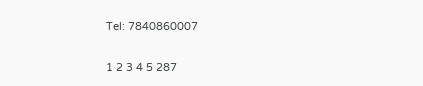Tel: 7840860007

1 2 3 4 5 287